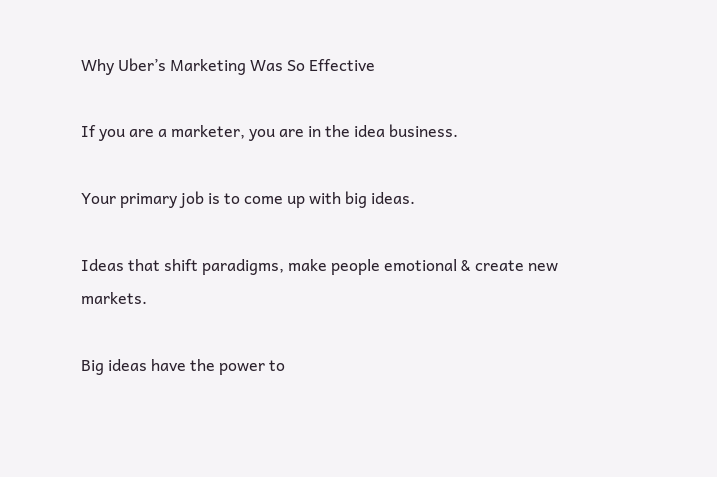Why Uber’s Marketing Was So Effective

If you are a marketer, you are in the idea business.

Your primary job is to come up with big ideas.

Ideas that shift paradigms, make people emotional & create new markets.

Big ideas have the power to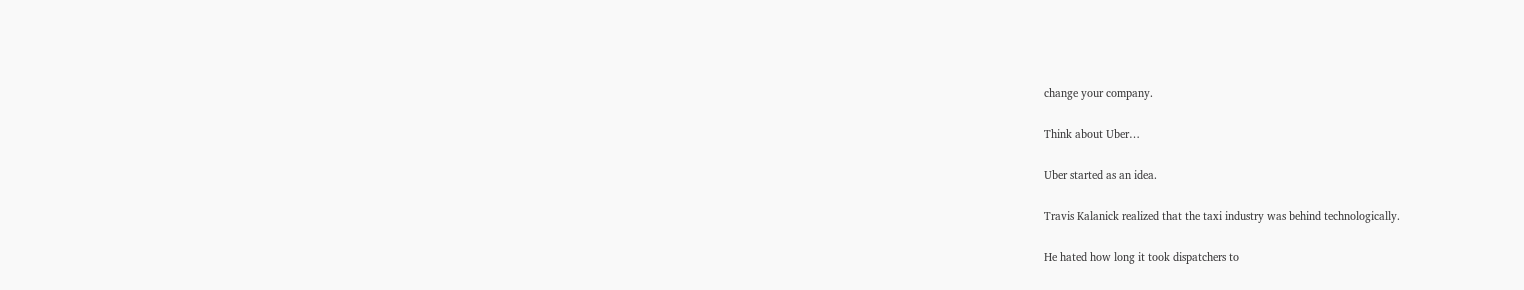change your company.

Think about Uber…

Uber started as an idea.

Travis Kalanick realized that the taxi industry was behind technologically.

He hated how long it took dispatchers to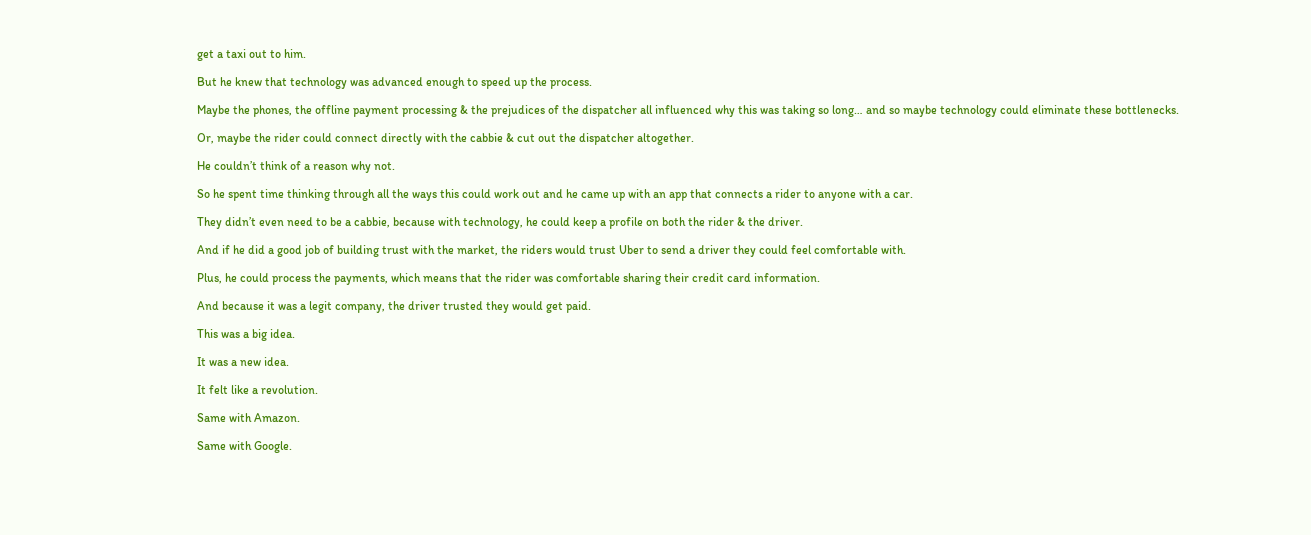get a taxi out to him.

But he knew that technology was advanced enough to speed up the process.

Maybe the phones, the offline payment processing & the prejudices of the dispatcher all influenced why this was taking so long… and so maybe technology could eliminate these bottlenecks.

Or, maybe the rider could connect directly with the cabbie & cut out the dispatcher altogether.

He couldn’t think of a reason why not.

So he spent time thinking through all the ways this could work out and he came up with an app that connects a rider to anyone with a car.

They didn’t even need to be a cabbie, because with technology, he could keep a profile on both the rider & the driver.

And if he did a good job of building trust with the market, the riders would trust Uber to send a driver they could feel comfortable with.

Plus, he could process the payments, which means that the rider was comfortable sharing their credit card information.

And because it was a legit company, the driver trusted they would get paid.

This was a big idea.

It was a new idea.

It felt like a revolution.

Same with Amazon.

Same with Google.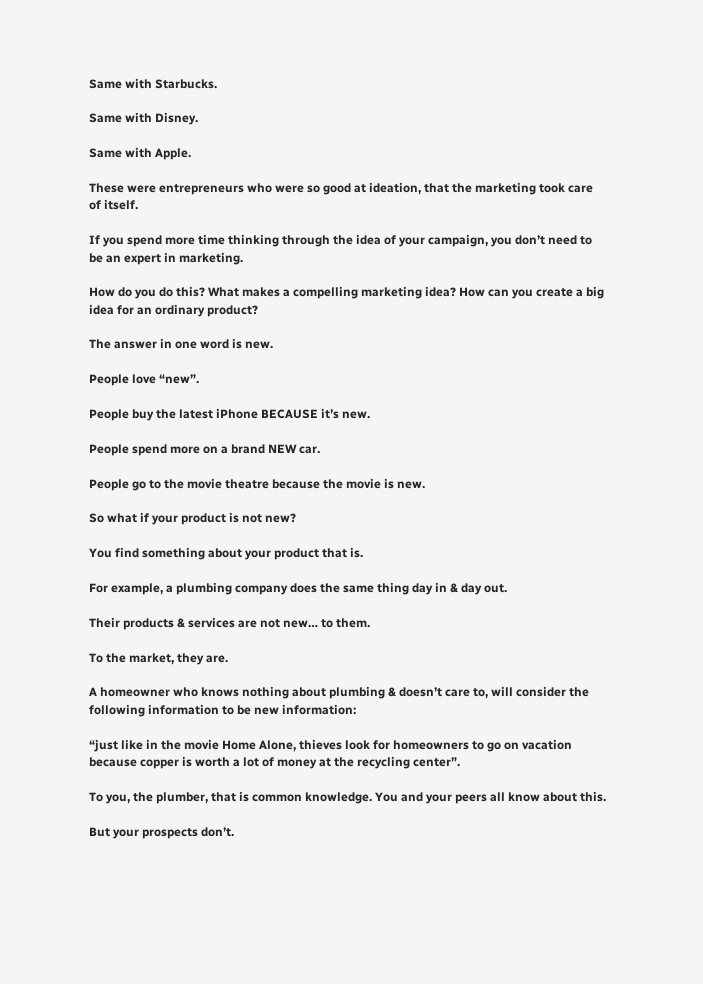Same with Starbucks.

Same with Disney.

Same with Apple.

These were entrepreneurs who were so good at ideation, that the marketing took care of itself.

If you spend more time thinking through the idea of your campaign, you don’t need to be an expert in marketing.

How do you do this? What makes a compelling marketing idea? How can you create a big idea for an ordinary product?

The answer in one word is new.

People love “new”.

People buy the latest iPhone BECAUSE it’s new.

People spend more on a brand NEW car.

People go to the movie theatre because the movie is new.

So what if your product is not new?

You find something about your product that is.

For example, a plumbing company does the same thing day in & day out.

Their products & services are not new… to them.

To the market, they are.

A homeowner who knows nothing about plumbing & doesn’t care to, will consider the following information to be new information:

“just like in the movie Home Alone, thieves look for homeowners to go on vacation because copper is worth a lot of money at the recycling center”.

To you, the plumber, that is common knowledge. You and your peers all know about this.

But your prospects don’t.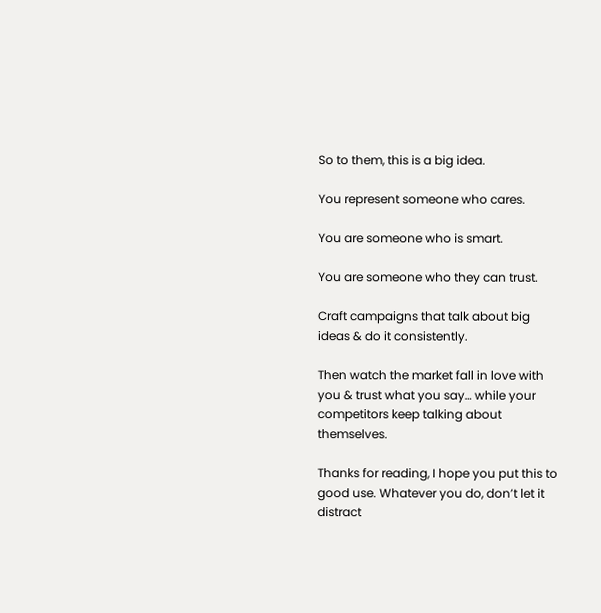So to them, this is a big idea.

You represent someone who cares.

You are someone who is smart.

You are someone who they can trust.

Craft campaigns that talk about big ideas & do it consistently.

Then watch the market fall in love with you & trust what you say… while your competitors keep talking about themselves.

Thanks for reading, I hope you put this to good use. Whatever you do, don’t let it distract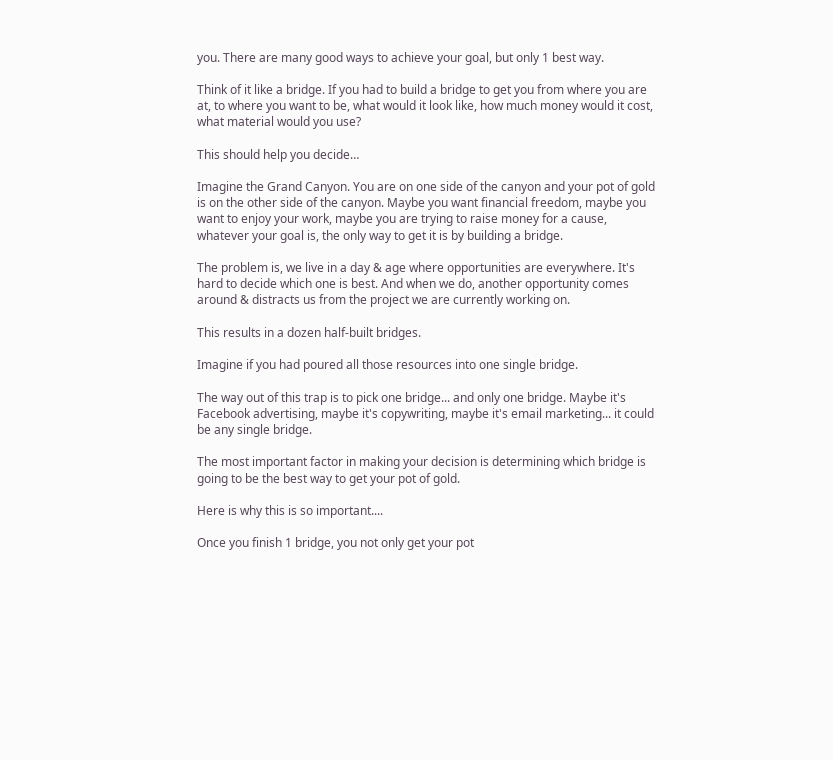you. There are many good ways to achieve your goal, but only 1 best way.

Think of it like a bridge. If you had to build a bridge to get you from where you are at, to where you want to be, what would it look like, how much money would it cost, what material would you use?

This should help you decide…

Imagine the Grand Canyon. You are on one side of the canyon and your pot of gold is on the other side of the canyon. Maybe you want financial freedom, maybe you want to enjoy your work, maybe you are trying to raise money for a cause, whatever your goal is, the only way to get it is by building a bridge.

The problem is, we live in a day & age where opportunities are everywhere. It's hard to decide which one is best. And when we do, another opportunity comes around & distracts us from the project we are currently working on.

This results in a dozen half-built bridges.

Imagine if you had poured all those resources into one single bridge.

The way out of this trap is to pick one bridge... and only one bridge. Maybe it's Facebook advertising, maybe it's copywriting, maybe it's email marketing... it could be any single bridge.

The most important factor in making your decision is determining which bridge is going to be the best way to get your pot of gold.

Here is why this is so important....

Once you finish 1 bridge, you not only get your pot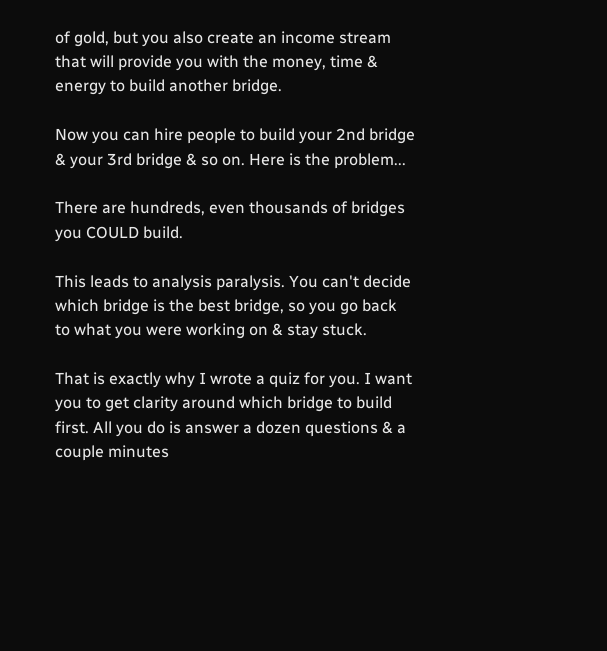of gold, but you also create an income stream that will provide you with the money, time & energy to build another bridge.

Now you can hire people to build your 2nd bridge & your 3rd bridge & so on. Here is the problem...

There are hundreds, even thousands of bridges you COULD build.

This leads to analysis paralysis. You can't decide which bridge is the best bridge, so you go back to what you were working on & stay stuck.

That is exactly why I wrote a quiz for you. I want you to get clarity around which bridge to build first. All you do is answer a dozen questions & a couple minutes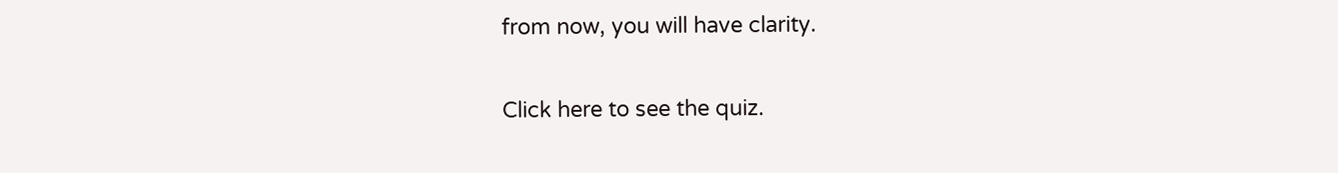from now, you will have clarity.

Click here to see the quiz.